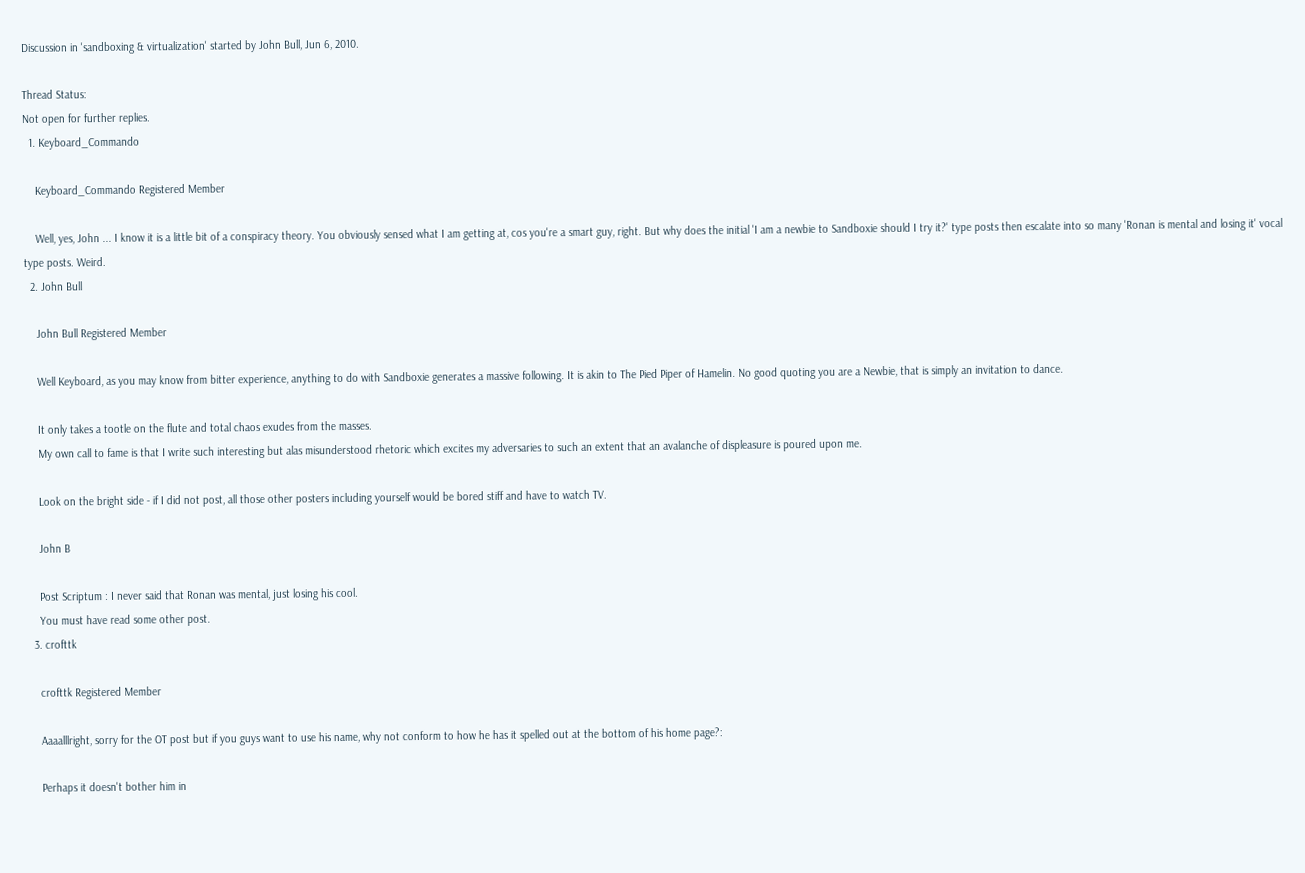Discussion in 'sandboxing & virtualization' started by John Bull, Jun 6, 2010.

Thread Status:
Not open for further replies.
  1. Keyboard_Commando

    Keyboard_Commando Registered Member

    Well, yes, John ... I know it is a little bit of a conspiracy theory. You obviously sensed what I am getting at, cos you're a smart guy, right. But why does the initial 'I am a newbie to Sandboxie should I try it?' type posts then escalate into so many 'Ronan is mental and losing it' vocal type posts. Weird.
  2. John Bull

    John Bull Registered Member

    Well Keyboard, as you may know from bitter experience, anything to do with Sandboxie generates a massive following. It is akin to The Pied Piper of Hamelin. No good quoting you are a Newbie, that is simply an invitation to dance.

    It only takes a tootle on the flute and total chaos exudes from the masses.
    My own call to fame is that I write such interesting but alas misunderstood rhetoric which excites my adversaries to such an extent that an avalanche of displeasure is poured upon me.

    Look on the bright side - if I did not post, all those other posters including yourself would be bored stiff and have to watch TV.

    John B

    Post Scriptum : I never said that Ronan was mental, just losing his cool.
    You must have read some other post.
  3. crofttk

    crofttk Registered Member

    Aaaalllright, sorry for the OT post but if you guys want to use his name, why not conform to how he has it spelled out at the bottom of his home page?:

    Perhaps it doesn't bother him in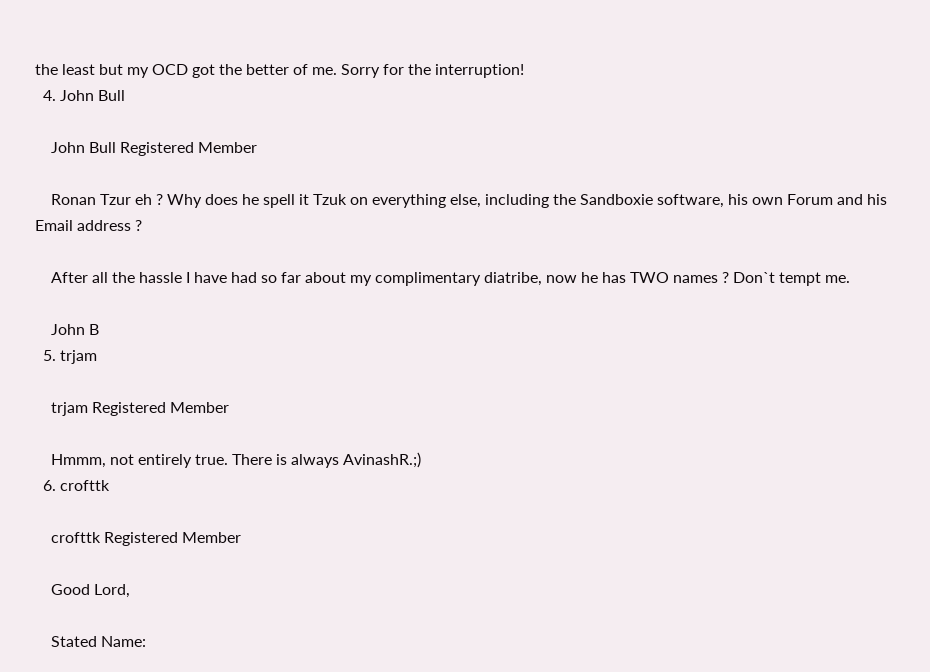the least but my OCD got the better of me. Sorry for the interruption!
  4. John Bull

    John Bull Registered Member

    Ronan Tzur eh ? Why does he spell it Tzuk on everything else, including the Sandboxie software, his own Forum and his Email address ?

    After all the hassle I have had so far about my complimentary diatribe, now he has TWO names ? Don`t tempt me.

    John B
  5. trjam

    trjam Registered Member

    Hmmm, not entirely true. There is always AvinashR.;)
  6. crofttk

    crofttk Registered Member

    Good Lord,

    Stated Name: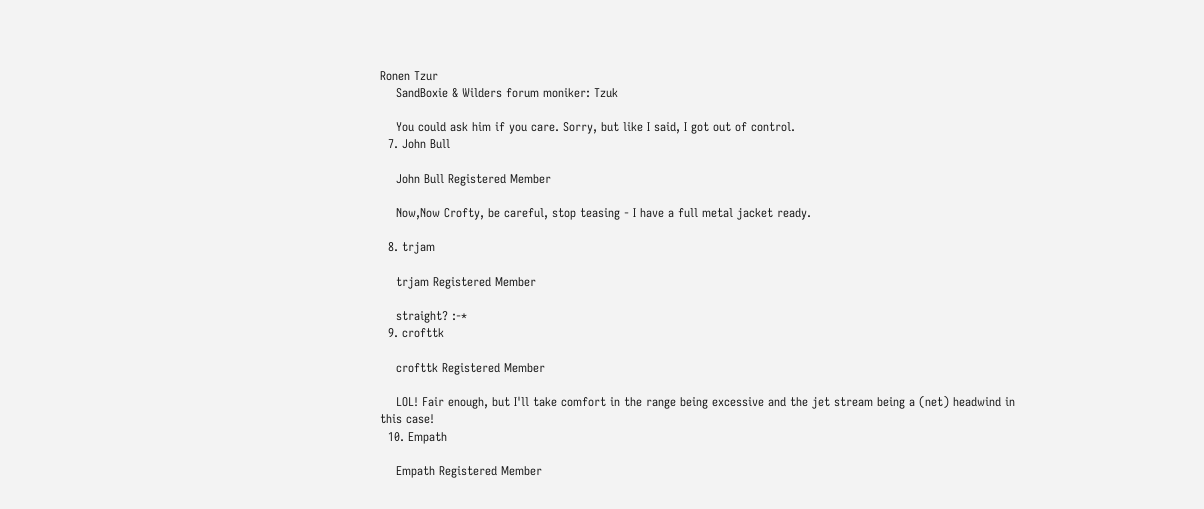Ronen Tzur
    SandBoxie & Wilders forum moniker: Tzuk

    You could ask him if you care. Sorry, but like I said, I got out of control.
  7. John Bull

    John Bull Registered Member

    Now,Now Crofty, be careful, stop teasing - I have a full metal jacket ready.

  8. trjam

    trjam Registered Member

    straight? :-*
  9. crofttk

    crofttk Registered Member

    LOL! Fair enough, but I'll take comfort in the range being excessive and the jet stream being a (net) headwind in this case!
  10. Empath

    Empath Registered Member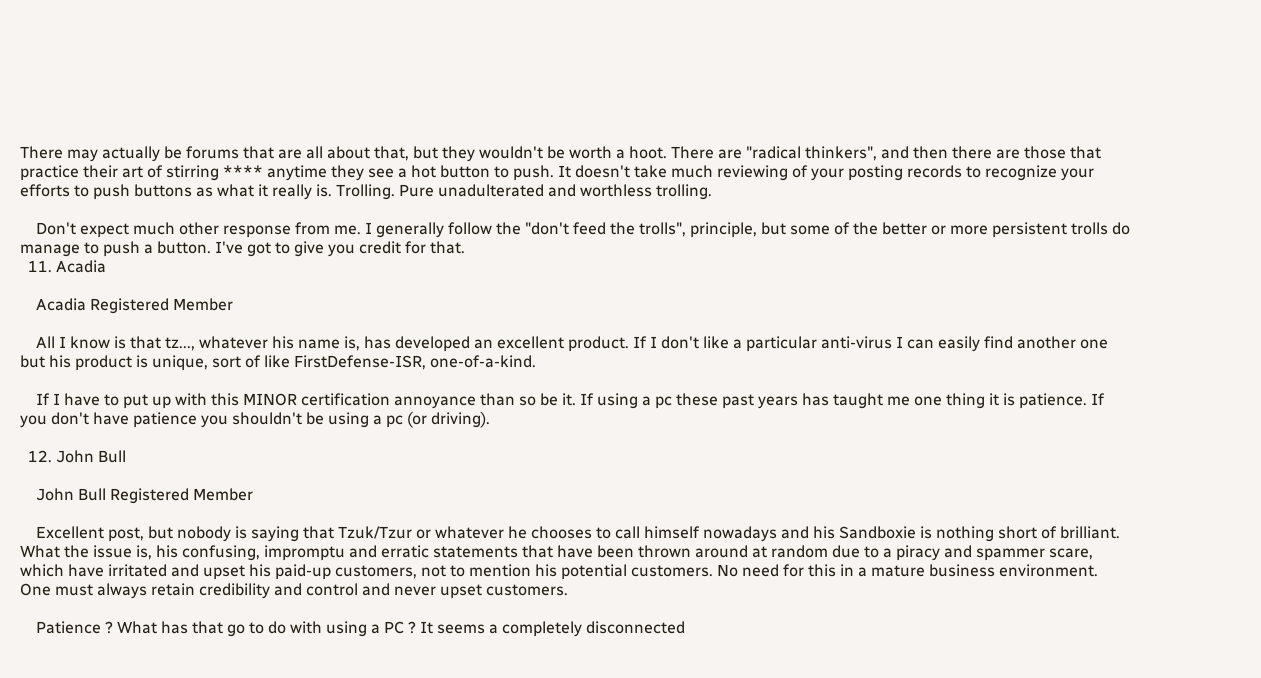There may actually be forums that are all about that, but they wouldn't be worth a hoot. There are "radical thinkers", and then there are those that practice their art of stirring **** anytime they see a hot button to push. It doesn't take much reviewing of your posting records to recognize your efforts to push buttons as what it really is. Trolling. Pure unadulterated and worthless trolling.

    Don't expect much other response from me. I generally follow the "don't feed the trolls", principle, but some of the better or more persistent trolls do manage to push a button. I've got to give you credit for that.
  11. Acadia

    Acadia Registered Member

    All I know is that tz..., whatever his name is, has developed an excellent product. If I don't like a particular anti-virus I can easily find another one but his product is unique, sort of like FirstDefense-ISR, one-of-a-kind.

    If I have to put up with this MINOR certification annoyance than so be it. If using a pc these past years has taught me one thing it is patience. If you don't have patience you shouldn't be using a pc (or driving).

  12. John Bull

    John Bull Registered Member

    Excellent post, but nobody is saying that Tzuk/Tzur or whatever he chooses to call himself nowadays and his Sandboxie is nothing short of brilliant. What the issue is, his confusing, impromptu and erratic statements that have been thrown around at random due to a piracy and spammer scare, which have irritated and upset his paid-up customers, not to mention his potential customers. No need for this in a mature business environment. One must always retain credibility and control and never upset customers.

    Patience ? What has that go to do with using a PC ? It seems a completely disconnected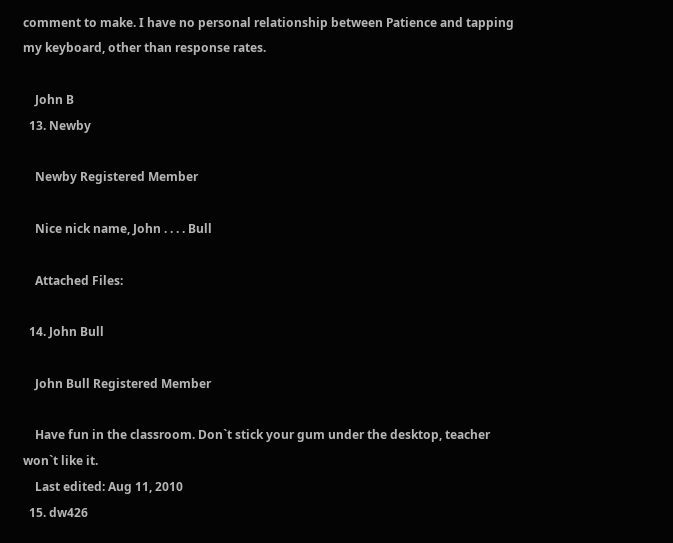comment to make. I have no personal relationship between Patience and tapping my keyboard, other than response rates.

    John B
  13. Newby

    Newby Registered Member

    Nice nick name, John . . . . Bull

    Attached Files:

  14. John Bull

    John Bull Registered Member

    Have fun in the classroom. Don`t stick your gum under the desktop, teacher won`t like it.
    Last edited: Aug 11, 2010
  15. dw426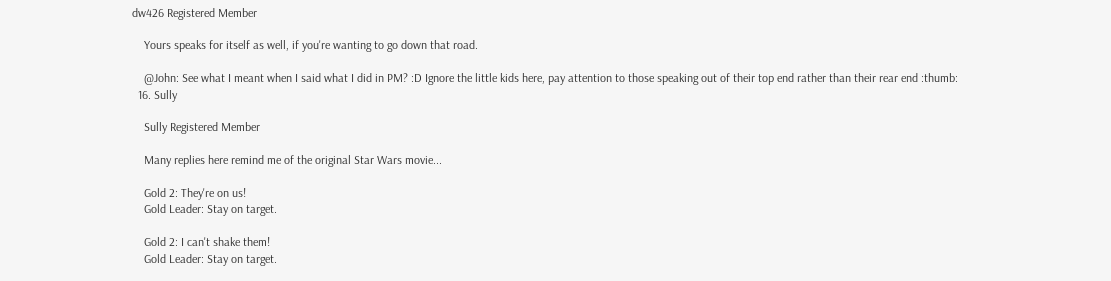dw426 Registered Member

    Yours speaks for itself as well, if you're wanting to go down that road.

    @John: See what I meant when I said what I did in PM? :D Ignore the little kids here, pay attention to those speaking out of their top end rather than their rear end :thumb:
  16. Sully

    Sully Registered Member

    Many replies here remind me of the original Star Wars movie...

    Gold 2: They're on us!
    Gold Leader: Stay on target.

    Gold 2: I can't shake them!
    Gold Leader: Stay on target.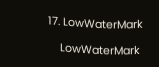17. LowWaterMark

    LowWaterMark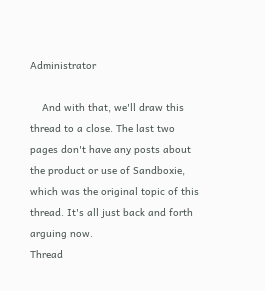Administrator

    And with that, we'll draw this thread to a close. The last two pages don't have any posts about the product or use of Sandboxie, which was the original topic of this thread. It's all just back and forth arguing now.
Thread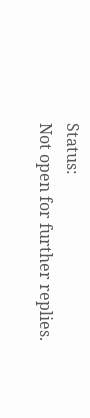Status:
Not open for further replies.